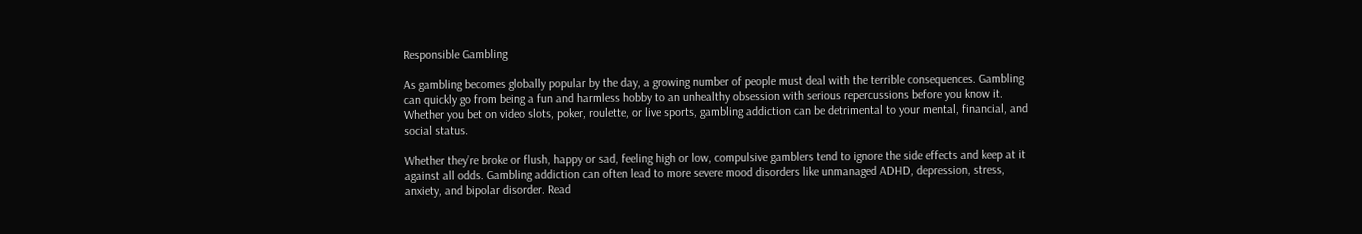Responsible Gambling

As gambling becomes globally popular by the day, a growing number of people must deal with the terrible consequences. Gambling can quickly go from being a fun and harmless hobby to an unhealthy obsession with serious repercussions before you know it. Whether you bet on video slots, poker, roulette, or live sports, gambling addiction can be detrimental to your mental, financial, and social status.

Whether they’re broke or flush, happy or sad, feeling high or low, compulsive gamblers tend to ignore the side effects and keep at it against all odds. Gambling addiction can often lead to more severe mood disorders like unmanaged ADHD, depression, stress, anxiety, and bipolar disorder. Read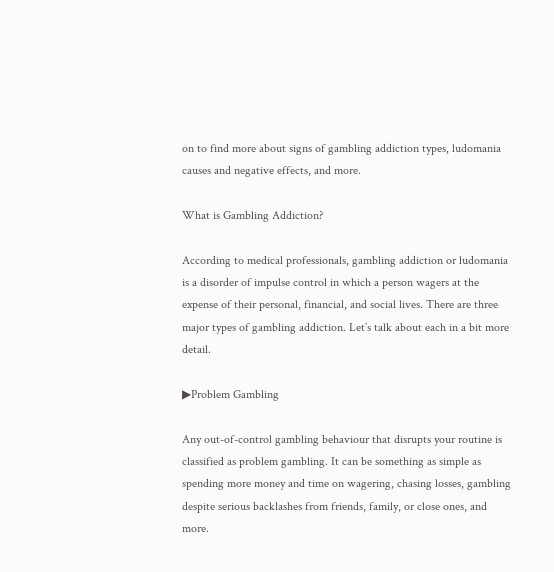on to find more about signs of gambling addiction types, ludomania causes and negative effects, and more.

What is Gambling Addiction?

According to medical professionals, gambling addiction or ludomania is a disorder of impulse control in which a person wagers at the expense of their personal, financial, and social lives. There are three major types of gambling addiction. Let’s talk about each in a bit more detail.

▶Problem Gambling

Any out-of-control gambling behaviour that disrupts your routine is classified as problem gambling. It can be something as simple as spending more money and time on wagering, chasing losses, gambling despite serious backlashes from friends, family, or close ones, and more.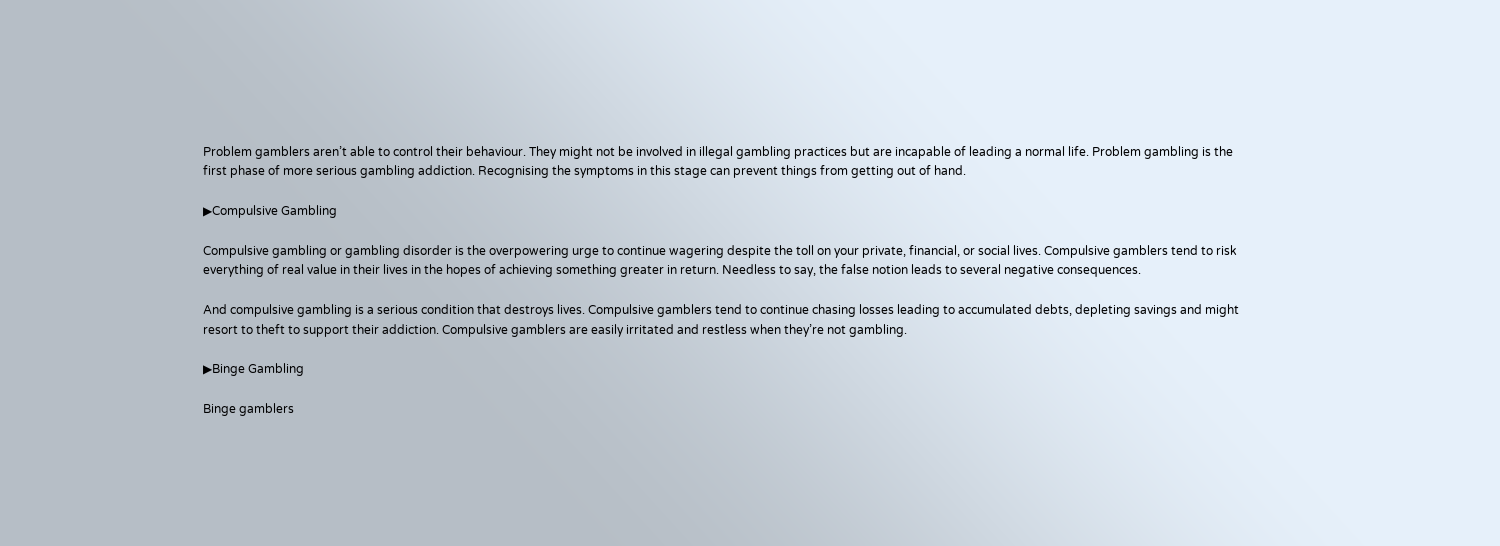Problem gamblers aren’t able to control their behaviour. They might not be involved in illegal gambling practices but are incapable of leading a normal life. Problem gambling is the first phase of more serious gambling addiction. Recognising the symptoms in this stage can prevent things from getting out of hand.

▶Compulsive Gambling

Compulsive gambling or gambling disorder is the overpowering urge to continue wagering despite the toll on your private, financial, or social lives. Compulsive gamblers tend to risk everything of real value in their lives in the hopes of achieving something greater in return. Needless to say, the false notion leads to several negative consequences.

And compulsive gambling is a serious condition that destroys lives. Compulsive gamblers tend to continue chasing losses leading to accumulated debts, depleting savings and might resort to theft to support their addiction. Compulsive gamblers are easily irritated and restless when they’re not gambling.

▶Binge Gambling

Binge gamblers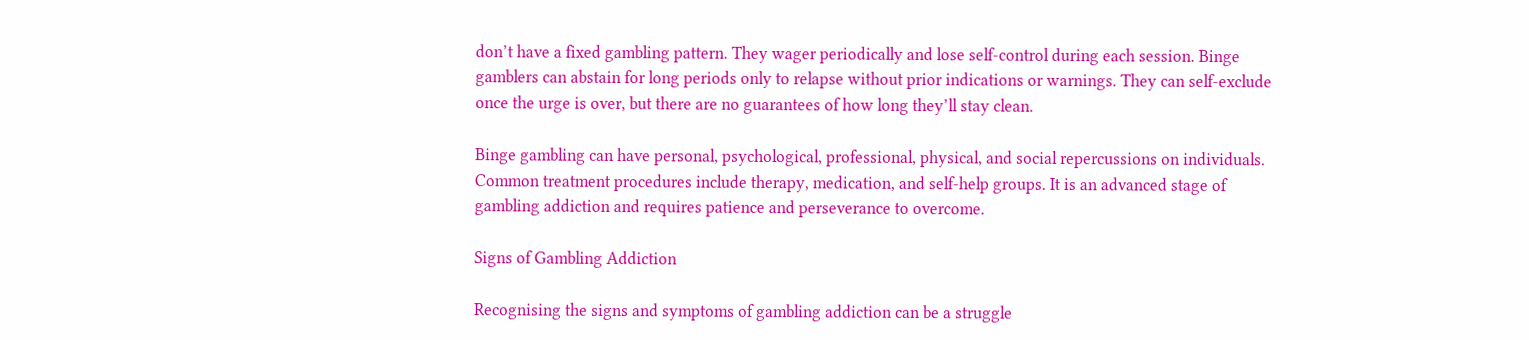don’t have a fixed gambling pattern. They wager periodically and lose self-control during each session. Binge gamblers can abstain for long periods only to relapse without prior indications or warnings. They can self-exclude once the urge is over, but there are no guarantees of how long they’ll stay clean.

Binge gambling can have personal, psychological, professional, physical, and social repercussions on individuals. Common treatment procedures include therapy, medication, and self-help groups. It is an advanced stage of gambling addiction and requires patience and perseverance to overcome.

Signs of Gambling Addiction

Recognising the signs and symptoms of gambling addiction can be a struggle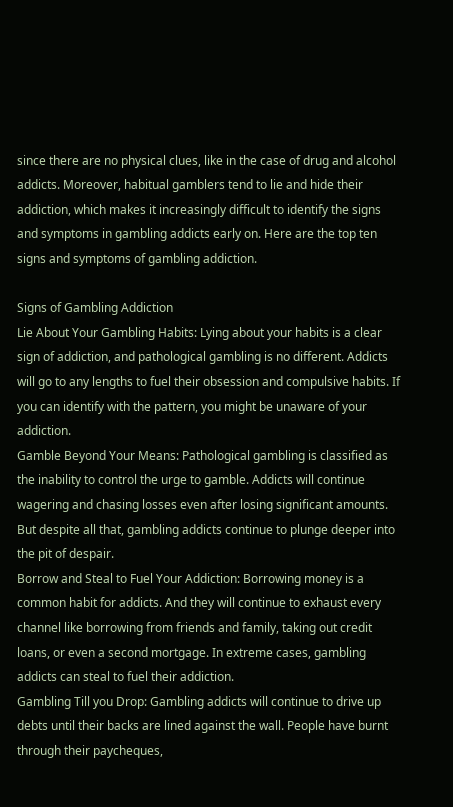since there are no physical clues, like in the case of drug and alcohol addicts. Moreover, habitual gamblers tend to lie and hide their addiction, which makes it increasingly difficult to identify the signs and symptoms in gambling addicts early on. Here are the top ten signs and symptoms of gambling addiction.

Signs of Gambling Addiction
Lie About Your Gambling Habits: Lying about your habits is a clear sign of addiction, and pathological gambling is no different. Addicts will go to any lengths to fuel their obsession and compulsive habits. If you can identify with the pattern, you might be unaware of your addiction.
Gamble Beyond Your Means: Pathological gambling is classified as the inability to control the urge to gamble. Addicts will continue wagering and chasing losses even after losing significant amounts. But despite all that, gambling addicts continue to plunge deeper into the pit of despair.
Borrow and Steal to Fuel Your Addiction: Borrowing money is a common habit for addicts. And they will continue to exhaust every channel like borrowing from friends and family, taking out credit loans, or even a second mortgage. In extreme cases, gambling addicts can steal to fuel their addiction.
Gambling Till you Drop: Gambling addicts will continue to drive up debts until their backs are lined against the wall. People have burnt through their paycheques,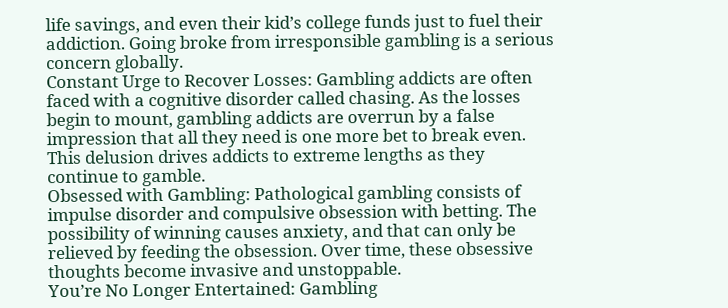life savings, and even their kid’s college funds just to fuel their addiction. Going broke from irresponsible gambling is a serious concern globally.
Constant Urge to Recover Losses: Gambling addicts are often faced with a cognitive disorder called chasing. As the losses begin to mount, gambling addicts are overrun by a false impression that all they need is one more bet to break even. This delusion drives addicts to extreme lengths as they continue to gamble.
Obsessed with Gambling: Pathological gambling consists of impulse disorder and compulsive obsession with betting. The possibility of winning causes anxiety, and that can only be relieved by feeding the obsession. Over time, these obsessive thoughts become invasive and unstoppable.
You’re No Longer Entertained: Gambling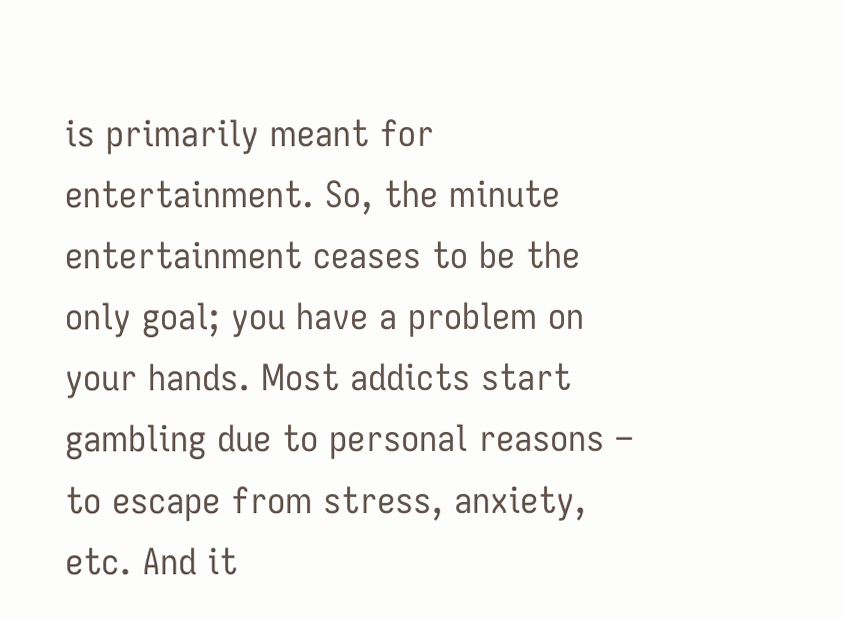is primarily meant for entertainment. So, the minute entertainment ceases to be the only goal; you have a problem on your hands. Most addicts start gambling due to personal reasons – to escape from stress, anxiety, etc. And it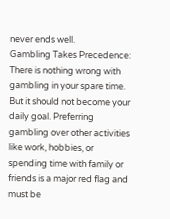never ends well.
Gambling Takes Precedence: There is nothing wrong with gambling in your spare time. But it should not become your daily goal. Preferring gambling over other activities like work, hobbies, or spending time with family or friends is a major red flag and must be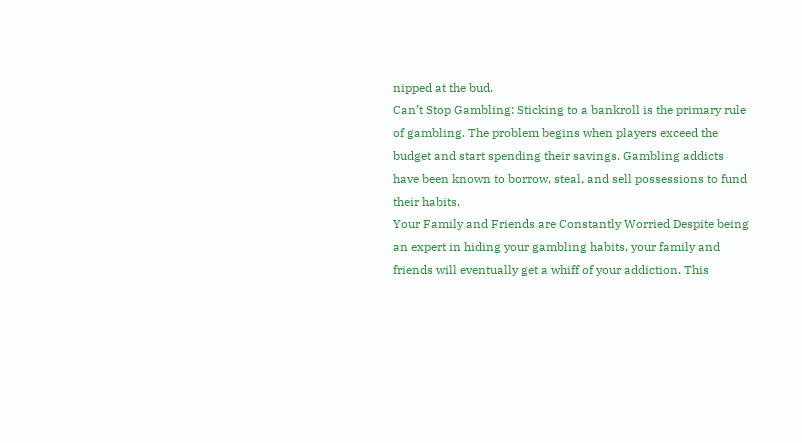nipped at the bud.
Can’t Stop Gambling: Sticking to a bankroll is the primary rule of gambling. The problem begins when players exceed the budget and start spending their savings. Gambling addicts have been known to borrow, steal, and sell possessions to fund their habits.
Your Family and Friends are Constantly Worried Despite being an expert in hiding your gambling habits, your family and friends will eventually get a whiff of your addiction. This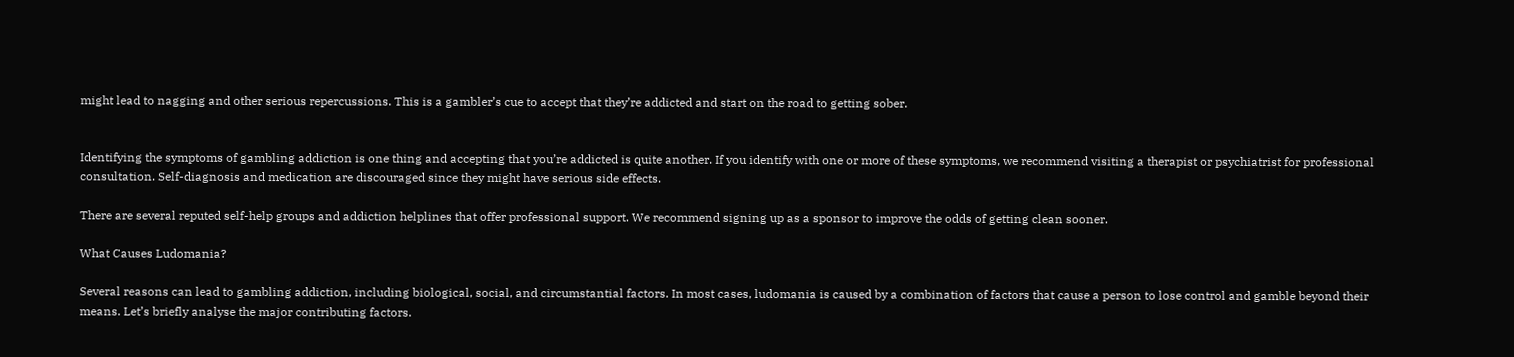might lead to nagging and other serious repercussions. This is a gambler’s cue to accept that they’re addicted and start on the road to getting sober.


Identifying the symptoms of gambling addiction is one thing and accepting that you’re addicted is quite another. If you identify with one or more of these symptoms, we recommend visiting a therapist or psychiatrist for professional consultation. Self-diagnosis and medication are discouraged since they might have serious side effects.

There are several reputed self-help groups and addiction helplines that offer professional support. We recommend signing up as a sponsor to improve the odds of getting clean sooner.

What Causes Ludomania?

Several reasons can lead to gambling addiction, including biological, social, and circumstantial factors. In most cases, ludomania is caused by a combination of factors that cause a person to lose control and gamble beyond their means. Let’s briefly analyse the major contributing factors.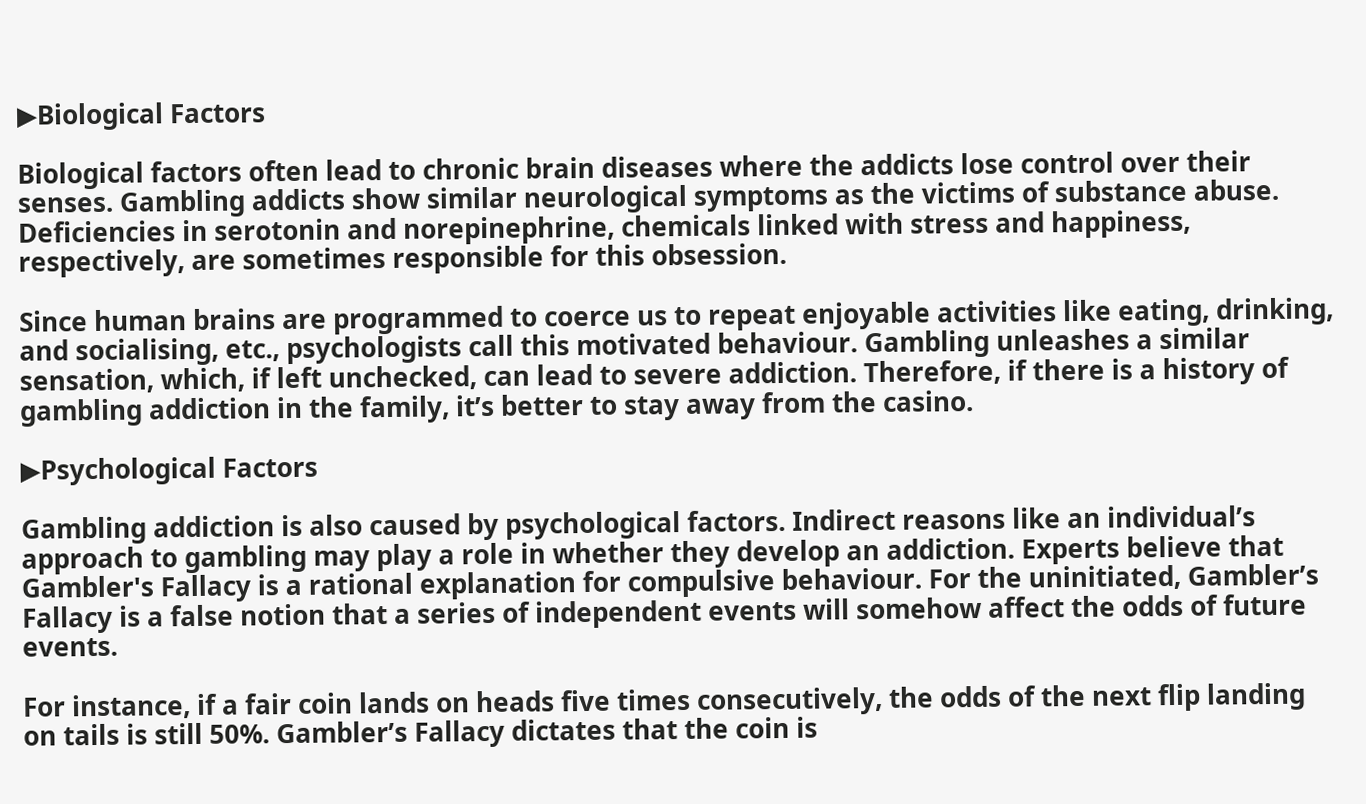▶Biological Factors

Biological factors often lead to chronic brain diseases where the addicts lose control over their senses. Gambling addicts show similar neurological symptoms as the victims of substance abuse. Deficiencies in serotonin and norepinephrine, chemicals linked with stress and happiness, respectively, are sometimes responsible for this obsession.

Since human brains are programmed to coerce us to repeat enjoyable activities like eating, drinking, and socialising, etc., psychologists call this motivated behaviour. Gambling unleashes a similar sensation, which, if left unchecked, can lead to severe addiction. Therefore, if there is a history of gambling addiction in the family, it’s better to stay away from the casino.

▶Psychological Factors

Gambling addiction is also caused by psychological factors. Indirect reasons like an individual’s approach to gambling may play a role in whether they develop an addiction. Experts believe that Gambler's Fallacy is a rational explanation for compulsive behaviour. For the uninitiated, Gambler’s Fallacy is a false notion that a series of independent events will somehow affect the odds of future events.

For instance, if a fair coin lands on heads five times consecutively, the odds of the next flip landing on tails is still 50%. Gambler’s Fallacy dictates that the coin is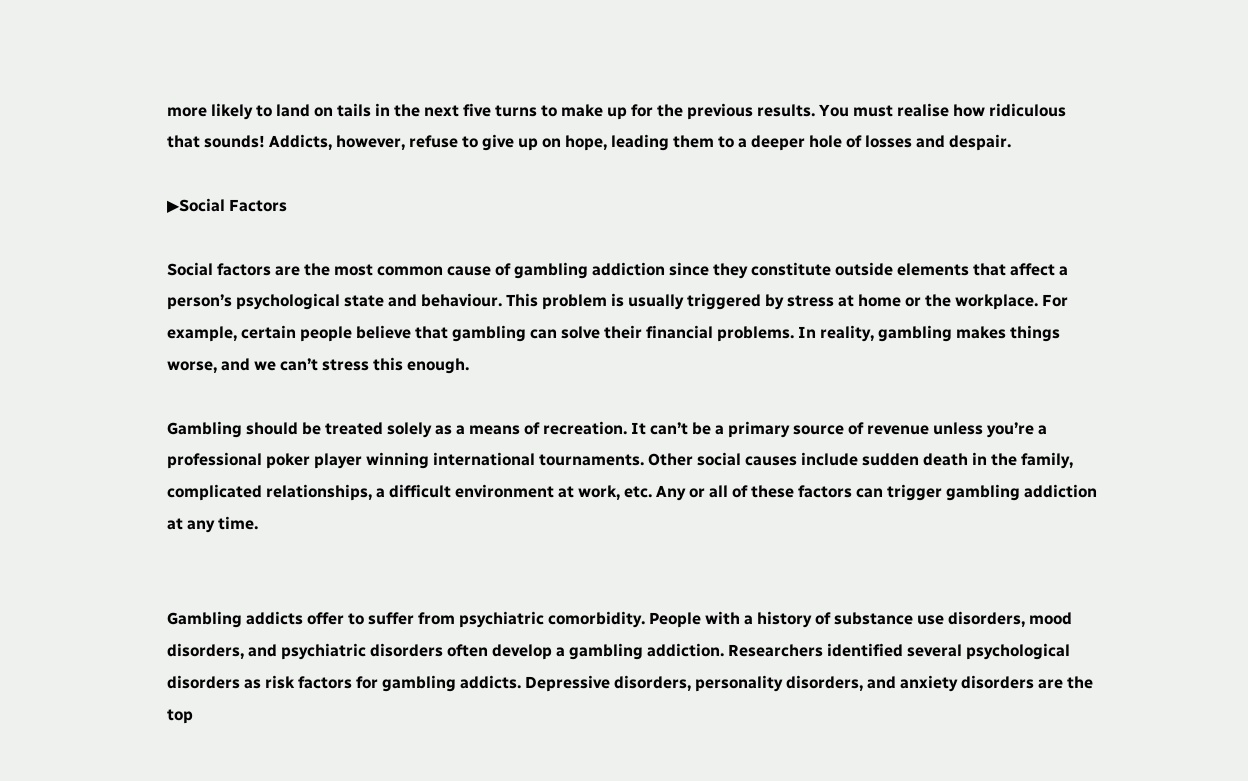more likely to land on tails in the next five turns to make up for the previous results. You must realise how ridiculous that sounds! Addicts, however, refuse to give up on hope, leading them to a deeper hole of losses and despair.

▶Social Factors

Social factors are the most common cause of gambling addiction since they constitute outside elements that affect a person’s psychological state and behaviour. This problem is usually triggered by stress at home or the workplace. For example, certain people believe that gambling can solve their financial problems. In reality, gambling makes things worse, and we can’t stress this enough.

Gambling should be treated solely as a means of recreation. It can’t be a primary source of revenue unless you’re a professional poker player winning international tournaments. Other social causes include sudden death in the family, complicated relationships, a difficult environment at work, etc. Any or all of these factors can trigger gambling addiction at any time.


Gambling addicts offer to suffer from psychiatric comorbidity. People with a history of substance use disorders, mood disorders, and psychiatric disorders often develop a gambling addiction. Researchers identified several psychological disorders as risk factors for gambling addicts. Depressive disorders, personality disorders, and anxiety disorders are the top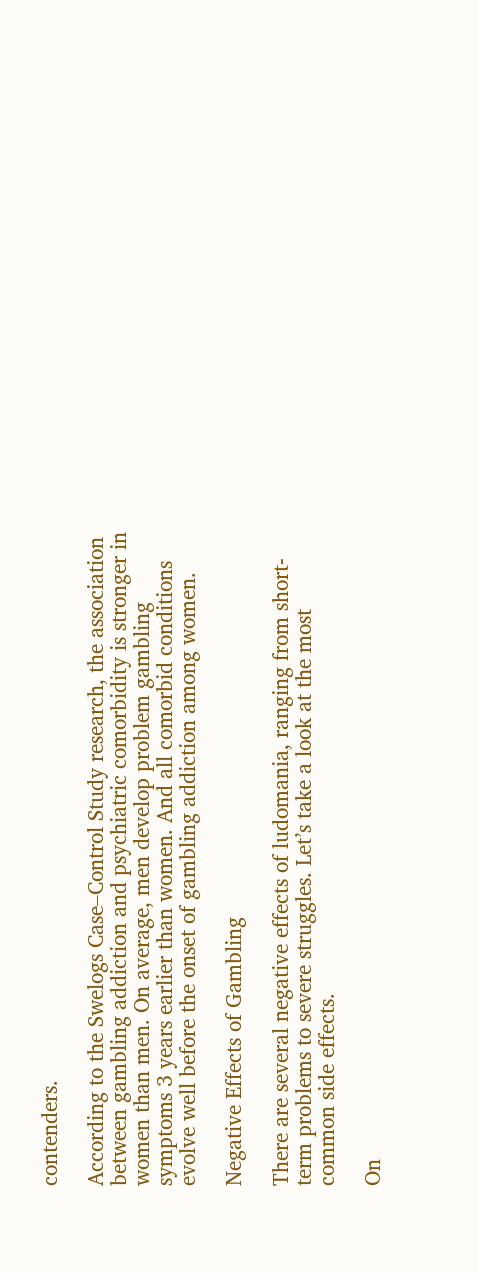contenders.

According to the Swelogs Case–Control Study research, the association between gambling addiction and psychiatric comorbidity is stronger in women than men. On average, men develop problem gambling symptoms 3 years earlier than women. And all comorbid conditions evolve well before the onset of gambling addiction among women.

Negative Effects of Gambling

There are several negative effects of ludomania, ranging from short-term problems to severe struggles. Let’s take a look at the most common side effects.

On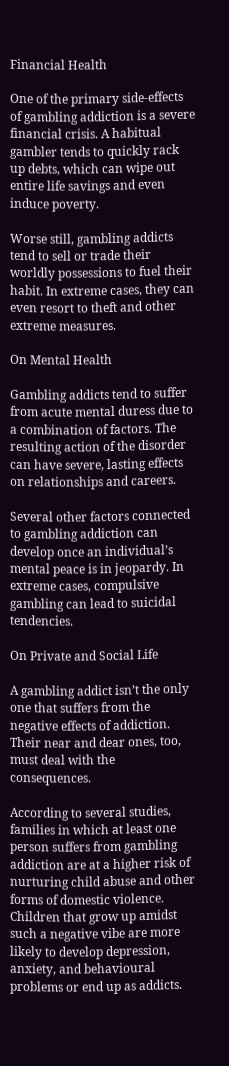Financial Health

One of the primary side-effects of gambling addiction is a severe financial crisis. A habitual gambler tends to quickly rack up debts, which can wipe out entire life savings and even induce poverty.

Worse still, gambling addicts tend to sell or trade their worldly possessions to fuel their habit. In extreme cases, they can even resort to theft and other extreme measures.

On Mental Health

Gambling addicts tend to suffer from acute mental duress due to a combination of factors. The resulting action of the disorder can have severe, lasting effects on relationships and careers.

Several other factors connected to gambling addiction can develop once an individual’s mental peace is in jeopardy. In extreme cases, compulsive gambling can lead to suicidal tendencies.

On Private and Social Life

A gambling addict isn’t the only one that suffers from the negative effects of addiction. Their near and dear ones, too, must deal with the consequences.

According to several studies, families in which at least one person suffers from gambling addiction are at a higher risk of nurturing child abuse and other forms of domestic violence. Children that grow up amidst such a negative vibe are more likely to develop depression, anxiety, and behavioural problems or end up as addicts.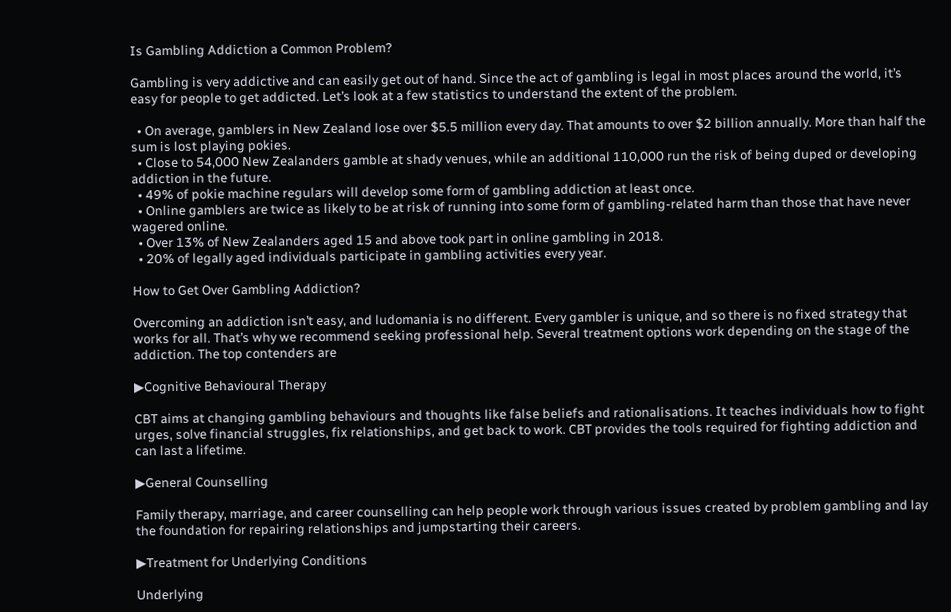Is Gambling Addiction a Common Problem?

Gambling is very addictive and can easily get out of hand. Since the act of gambling is legal in most places around the world, it’s easy for people to get addicted. Let’s look at a few statistics to understand the extent of the problem.

  • On average, gamblers in New Zealand lose over $5.5 million every day. That amounts to over $2 billion annually. More than half the sum is lost playing pokies.
  • Close to 54,000 New Zealanders gamble at shady venues, while an additional 110,000 run the risk of being duped or developing addiction in the future.
  • 49% of pokie machine regulars will develop some form of gambling addiction at least once.
  • Online gamblers are twice as likely to be at risk of running into some form of gambling-related harm than those that have never wagered online.
  • Over 13% of New Zealanders aged 15 and above took part in online gambling in 2018.
  • 20% of legally aged individuals participate in gambling activities every year.

How to Get Over Gambling Addiction?

Overcoming an addiction isn’t easy, and ludomania is no different. Every gambler is unique, and so there is no fixed strategy that works for all. That’s why we recommend seeking professional help. Several treatment options work depending on the stage of the addiction. The top contenders are

▶Cognitive Behavioural Therapy

CBT aims at changing gambling behaviours and thoughts like false beliefs and rationalisations. It teaches individuals how to fight urges, solve financial struggles, fix relationships, and get back to work. CBT provides the tools required for fighting addiction and can last a lifetime.

▶General Counselling

Family therapy, marriage, and career counselling can help people work through various issues created by problem gambling and lay the foundation for repairing relationships and jumpstarting their careers.

▶Treatment for Underlying Conditions

Underlying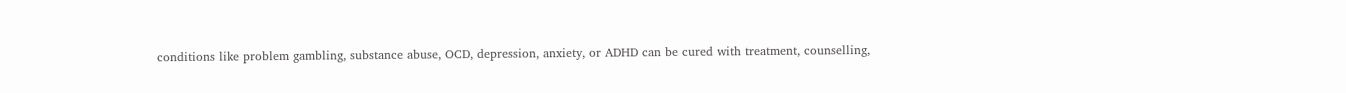conditions like problem gambling, substance abuse, OCD, depression, anxiety, or ADHD can be cured with treatment, counselling,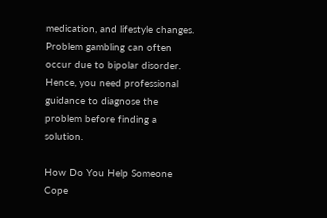medication, and lifestyle changes. Problem gambling can often occur due to bipolar disorder. Hence, you need professional guidance to diagnose the problem before finding a solution.

How Do You Help Someone Cope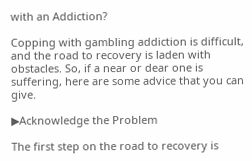with an Addiction?

Copping with gambling addiction is difficult, and the road to recovery is laden with obstacles. So, if a near or dear one is suffering, here are some advice that you can give.

▶Acknowledge the Problem

The first step on the road to recovery is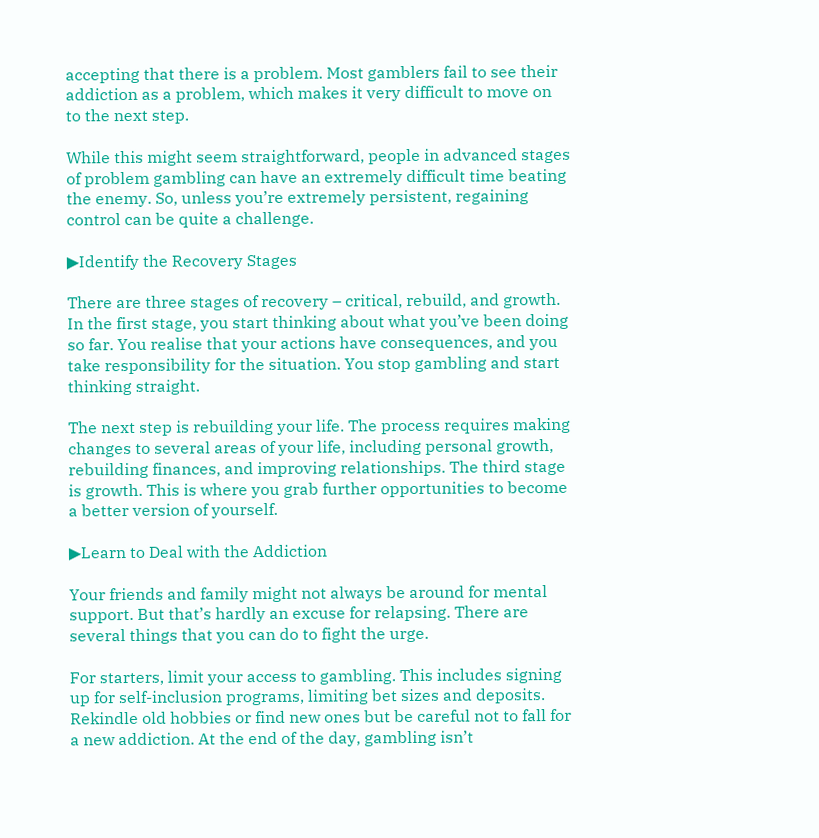accepting that there is a problem. Most gamblers fail to see their addiction as a problem, which makes it very difficult to move on to the next step.

While this might seem straightforward, people in advanced stages of problem gambling can have an extremely difficult time beating the enemy. So, unless you’re extremely persistent, regaining control can be quite a challenge.

▶Identify the Recovery Stages

There are three stages of recovery – critical, rebuild, and growth. In the first stage, you start thinking about what you’ve been doing so far. You realise that your actions have consequences, and you take responsibility for the situation. You stop gambling and start thinking straight.

The next step is rebuilding your life. The process requires making changes to several areas of your life, including personal growth, rebuilding finances, and improving relationships. The third stage is growth. This is where you grab further opportunities to become a better version of yourself.

▶Learn to Deal with the Addiction

Your friends and family might not always be around for mental support. But that’s hardly an excuse for relapsing. There are several things that you can do to fight the urge.

For starters, limit your access to gambling. This includes signing up for self-inclusion programs, limiting bet sizes and deposits. Rekindle old hobbies or find new ones but be careful not to fall for a new addiction. At the end of the day, gambling isn’t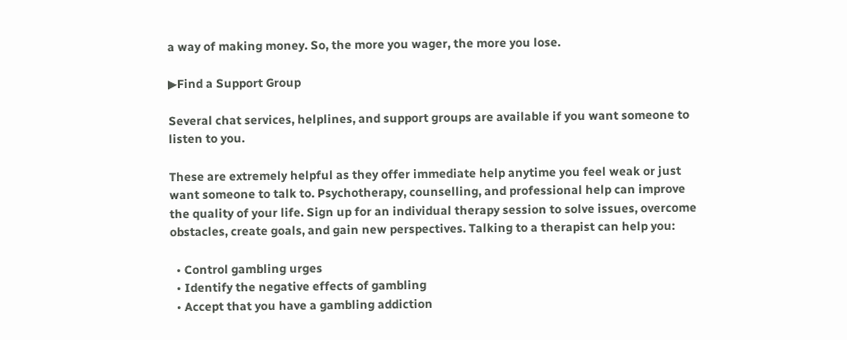a way of making money. So, the more you wager, the more you lose.

▶Find a Support Group

Several chat services, helplines, and support groups are available if you want someone to listen to you.

These are extremely helpful as they offer immediate help anytime you feel weak or just want someone to talk to. Psychotherapy, counselling, and professional help can improve the quality of your life. Sign up for an individual therapy session to solve issues, overcome obstacles, create goals, and gain new perspectives. Talking to a therapist can help you:

  • Control gambling urges
  • Identify the negative effects of gambling
  • Accept that you have a gambling addiction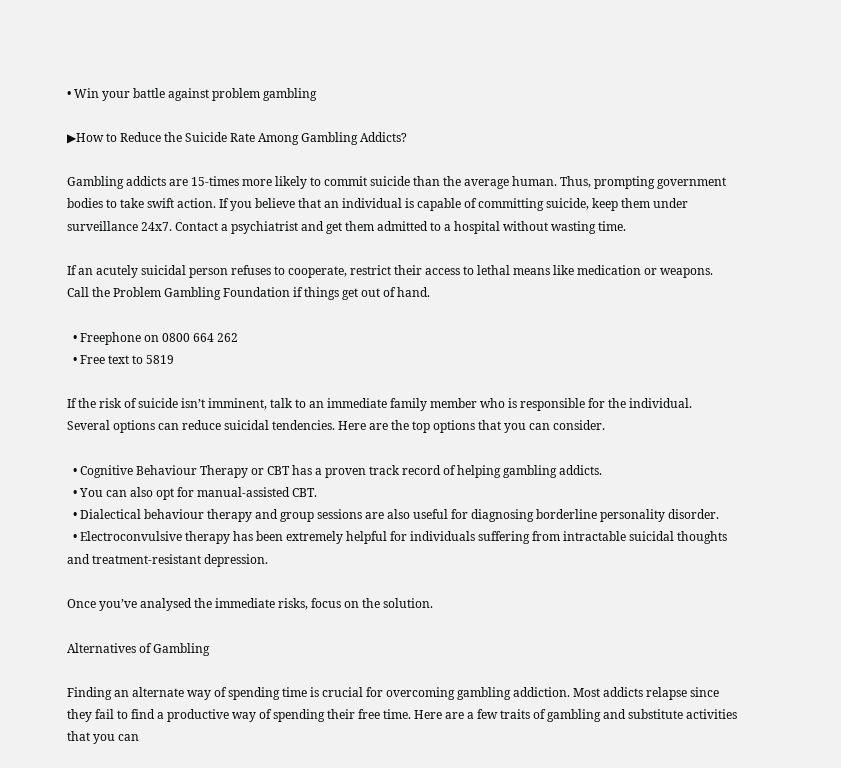• Win your battle against problem gambling

▶How to Reduce the Suicide Rate Among Gambling Addicts?

Gambling addicts are 15-times more likely to commit suicide than the average human. Thus, prompting government bodies to take swift action. If you believe that an individual is capable of committing suicide, keep them under surveillance 24x7. Contact a psychiatrist and get them admitted to a hospital without wasting time.

If an acutely suicidal person refuses to cooperate, restrict their access to lethal means like medication or weapons. Call the Problem Gambling Foundation if things get out of hand.

  • Freephone on 0800 664 262
  • Free text to 5819

If the risk of suicide isn’t imminent, talk to an immediate family member who is responsible for the individual. Several options can reduce suicidal tendencies. Here are the top options that you can consider.

  • Cognitive Behaviour Therapy or CBT has a proven track record of helping gambling addicts.
  • You can also opt for manual-assisted CBT.
  • Dialectical behaviour therapy and group sessions are also useful for diagnosing borderline personality disorder.
  • Electroconvulsive therapy has been extremely helpful for individuals suffering from intractable suicidal thoughts and treatment-resistant depression.

Once you’ve analysed the immediate risks, focus on the solution.

Alternatives of Gambling

Finding an alternate way of spending time is crucial for overcoming gambling addiction. Most addicts relapse since they fail to find a productive way of spending their free time. Here are a few traits of gambling and substitute activities that you can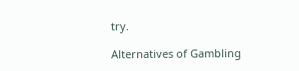try.

Alternatives of Gambling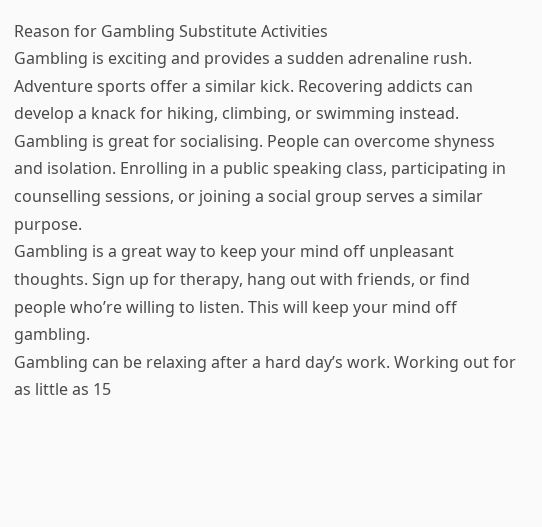Reason for Gambling Substitute Activities
Gambling is exciting and provides a sudden adrenaline rush. Adventure sports offer a similar kick. Recovering addicts can develop a knack for hiking, climbing, or swimming instead.
Gambling is great for socialising. People can overcome shyness and isolation. Enrolling in a public speaking class, participating in counselling sessions, or joining a social group serves a similar purpose.
Gambling is a great way to keep your mind off unpleasant thoughts. Sign up for therapy, hang out with friends, or find people who’re willing to listen. This will keep your mind off gambling.
Gambling can be relaxing after a hard day’s work. Working out for as little as 15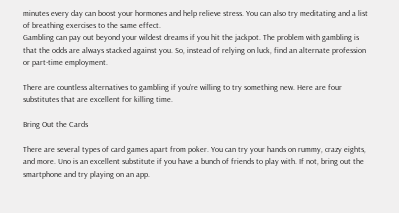minutes every day can boost your hormones and help relieve stress. You can also try meditating and a list of breathing exercises to the same effect.
Gambling can pay out beyond your wildest dreams if you hit the jackpot. The problem with gambling is that the odds are always stacked against you. So, instead of relying on luck, find an alternate profession or part-time employment.

There are countless alternatives to gambling if you’re willing to try something new. Here are four substitutes that are excellent for killing time.

Bring Out the Cards

There are several types of card games apart from poker. You can try your hands on rummy, crazy eights, and more. Uno is an excellent substitute if you have a bunch of friends to play with. If not, bring out the smartphone and try playing on an app.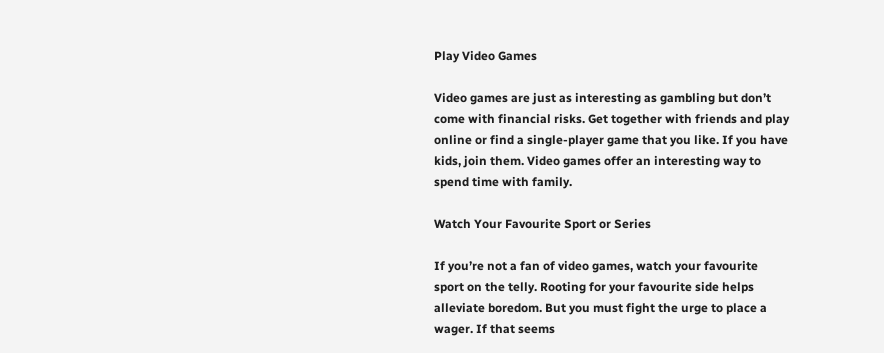Play Video Games

Video games are just as interesting as gambling but don’t come with financial risks. Get together with friends and play online or find a single-player game that you like. If you have kids, join them. Video games offer an interesting way to spend time with family.

Watch Your Favourite Sport or Series

If you’re not a fan of video games, watch your favourite sport on the telly. Rooting for your favourite side helps alleviate boredom. But you must fight the urge to place a wager. If that seems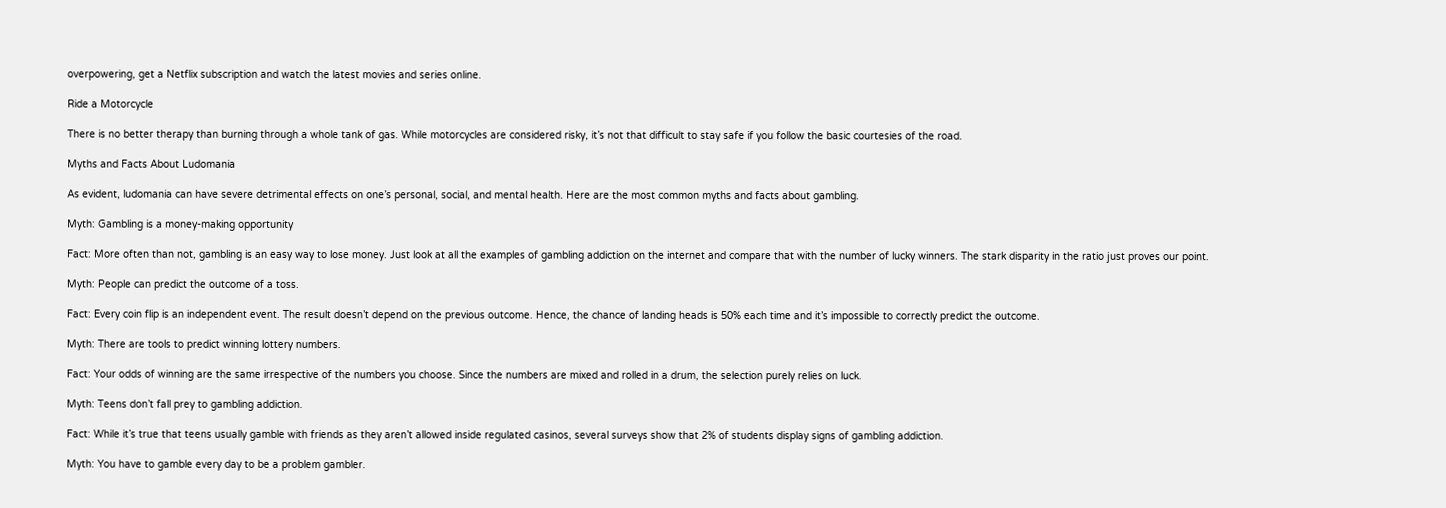overpowering, get a Netflix subscription and watch the latest movies and series online.

Ride a Motorcycle

There is no better therapy than burning through a whole tank of gas. While motorcycles are considered risky, it’s not that difficult to stay safe if you follow the basic courtesies of the road.

Myths and Facts About Ludomania

As evident, ludomania can have severe detrimental effects on one’s personal, social, and mental health. Here are the most common myths and facts about gambling.

Myth: Gambling is a money-making opportunity

Fact: More often than not, gambling is an easy way to lose money. Just look at all the examples of gambling addiction on the internet and compare that with the number of lucky winners. The stark disparity in the ratio just proves our point.

Myth: People can predict the outcome of a toss.

Fact: Every coin flip is an independent event. The result doesn’t depend on the previous outcome. Hence, the chance of landing heads is 50% each time and it’s impossible to correctly predict the outcome.

Myth: There are tools to predict winning lottery numbers.

Fact: Your odds of winning are the same irrespective of the numbers you choose. Since the numbers are mixed and rolled in a drum, the selection purely relies on luck.

Myth: Teens don’t fall prey to gambling addiction.

Fact: While it’s true that teens usually gamble with friends as they aren’t allowed inside regulated casinos, several surveys show that 2% of students display signs of gambling addiction.

Myth: You have to gamble every day to be a problem gambler.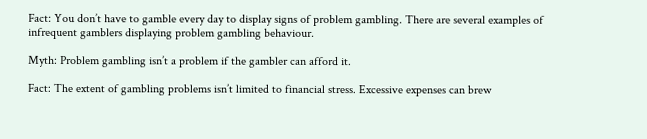Fact: You don’t have to gamble every day to display signs of problem gambling. There are several examples of infrequent gamblers displaying problem gambling behaviour.

Myth: Problem gambling isn’t a problem if the gambler can afford it.

Fact: The extent of gambling problems isn’t limited to financial stress. Excessive expenses can brew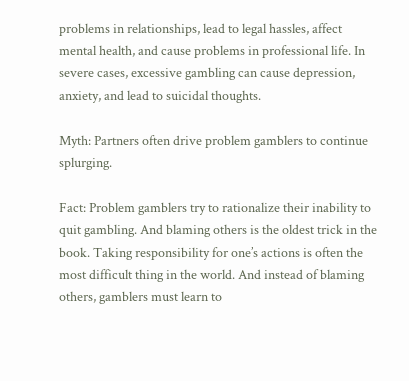problems in relationships, lead to legal hassles, affect mental health, and cause problems in professional life. In severe cases, excessive gambling can cause depression, anxiety, and lead to suicidal thoughts.

Myth: Partners often drive problem gamblers to continue splurging.

Fact: Problem gamblers try to rationalize their inability to quit gambling. And blaming others is the oldest trick in the book. Taking responsibility for one’s actions is often the most difficult thing in the world. And instead of blaming others, gamblers must learn to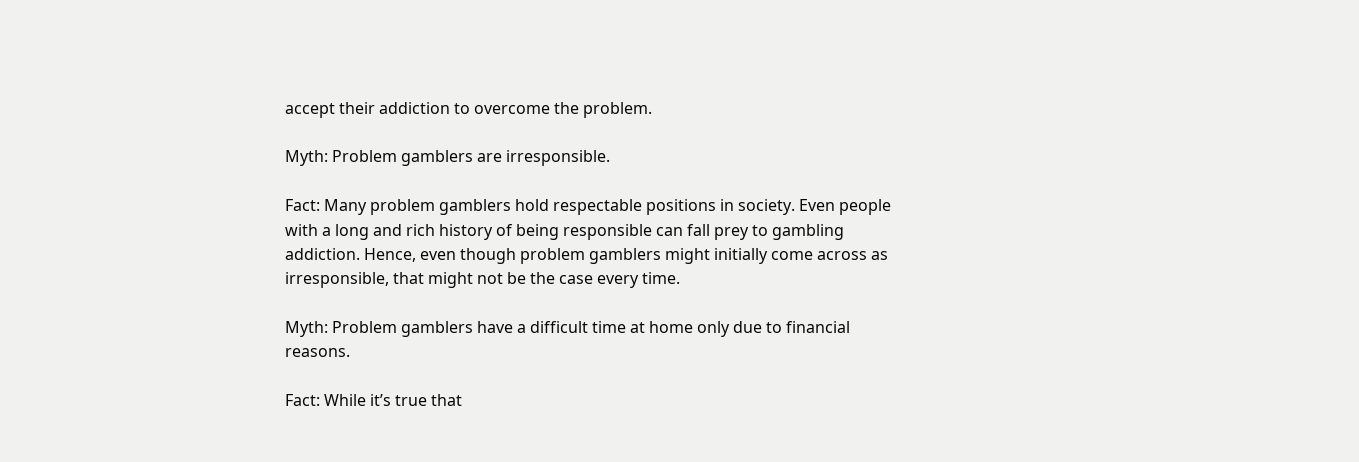accept their addiction to overcome the problem.

Myth: Problem gamblers are irresponsible.

Fact: Many problem gamblers hold respectable positions in society. Even people with a long and rich history of being responsible can fall prey to gambling addiction. Hence, even though problem gamblers might initially come across as irresponsible, that might not be the case every time.

Myth: Problem gamblers have a difficult time at home only due to financial reasons.

Fact: While it’s true that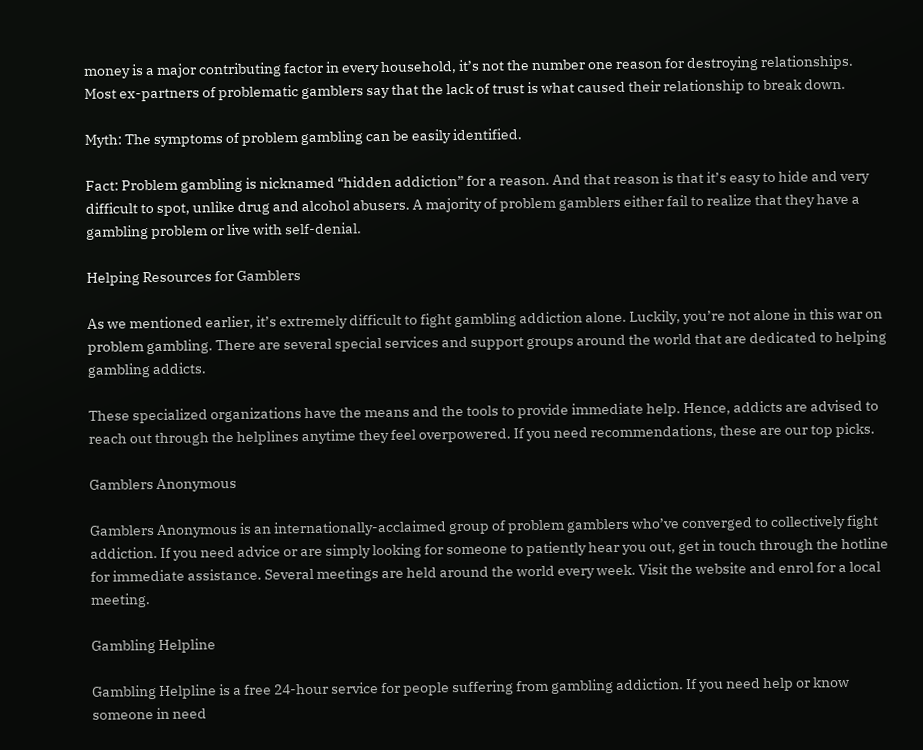money is a major contributing factor in every household, it’s not the number one reason for destroying relationships. Most ex-partners of problematic gamblers say that the lack of trust is what caused their relationship to break down.

Myth: The symptoms of problem gambling can be easily identified.

Fact: Problem gambling is nicknamed “hidden addiction” for a reason. And that reason is that it’s easy to hide and very difficult to spot, unlike drug and alcohol abusers. A majority of problem gamblers either fail to realize that they have a gambling problem or live with self-denial.

Helping Resources for Gamblers

As we mentioned earlier, it’s extremely difficult to fight gambling addiction alone. Luckily, you’re not alone in this war on problem gambling. There are several special services and support groups around the world that are dedicated to helping gambling addicts.

These specialized organizations have the means and the tools to provide immediate help. Hence, addicts are advised to reach out through the helplines anytime they feel overpowered. If you need recommendations, these are our top picks.

Gamblers Anonymous

Gamblers Anonymous is an internationally-acclaimed group of problem gamblers who’ve converged to collectively fight addiction. If you need advice or are simply looking for someone to patiently hear you out, get in touch through the hotline for immediate assistance. Several meetings are held around the world every week. Visit the website and enrol for a local meeting.

Gambling Helpline

Gambling Helpline is a free 24-hour service for people suffering from gambling addiction. If you need help or know someone in need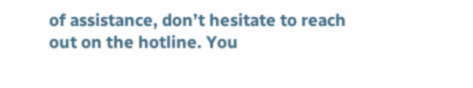of assistance, don’t hesitate to reach out on the hotline. You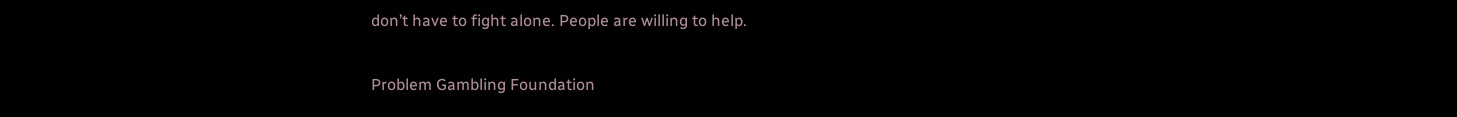don’t have to fight alone. People are willing to help.

Problem Gambling Foundation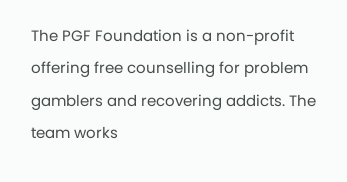The PGF Foundation is a non-profit offering free counselling for problem gamblers and recovering addicts. The team works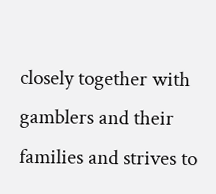closely together with gamblers and their families and strives to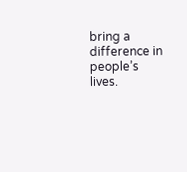bring a difference in people’s lives.